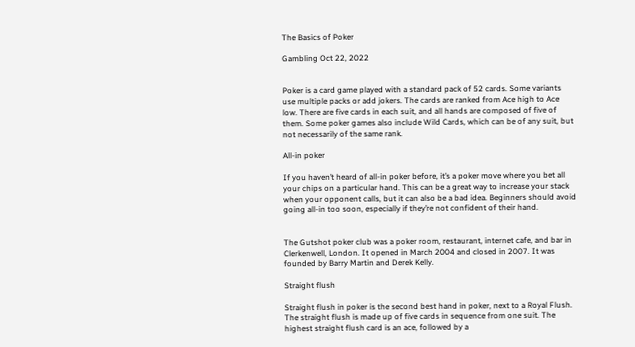The Basics of Poker

Gambling Oct 22, 2022


Poker is a card game played with a standard pack of 52 cards. Some variants use multiple packs or add jokers. The cards are ranked from Ace high to Ace low. There are five cards in each suit, and all hands are composed of five of them. Some poker games also include Wild Cards, which can be of any suit, but not necessarily of the same rank.

All-in poker

If you haven’t heard of all-in poker before, it’s a poker move where you bet all your chips on a particular hand. This can be a great way to increase your stack when your opponent calls, but it can also be a bad idea. Beginners should avoid going all-in too soon, especially if they’re not confident of their hand.


The Gutshot poker club was a poker room, restaurant, internet cafe, and bar in Clerkenwell, London. It opened in March 2004 and closed in 2007. It was founded by Barry Martin and Derek Kelly.

Straight flush

Straight flush in poker is the second best hand in poker, next to a Royal Flush. The straight flush is made up of five cards in sequence from one suit. The highest straight flush card is an ace, followed by a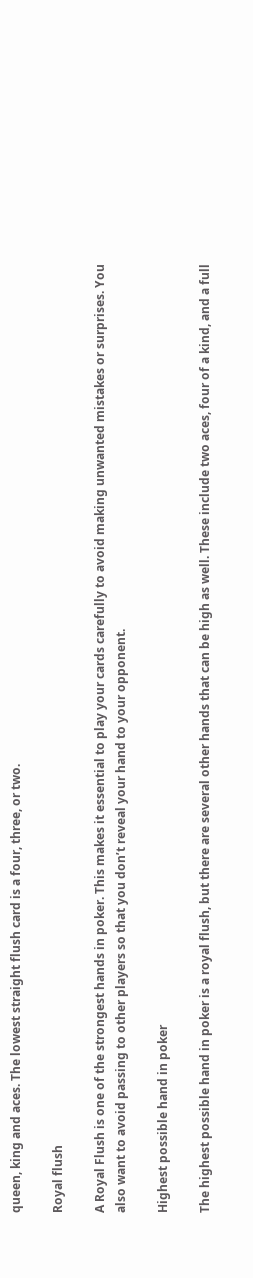queen, king and aces. The lowest straight flush card is a four, three, or two.

Royal flush

A Royal Flush is one of the strongest hands in poker. This makes it essential to play your cards carefully to avoid making unwanted mistakes or surprises. You also want to avoid passing to other players so that you don’t reveal your hand to your opponent.

Highest possible hand in poker

The highest possible hand in poker is a royal flush, but there are several other hands that can be high as well. These include two aces, four of a kind, and a full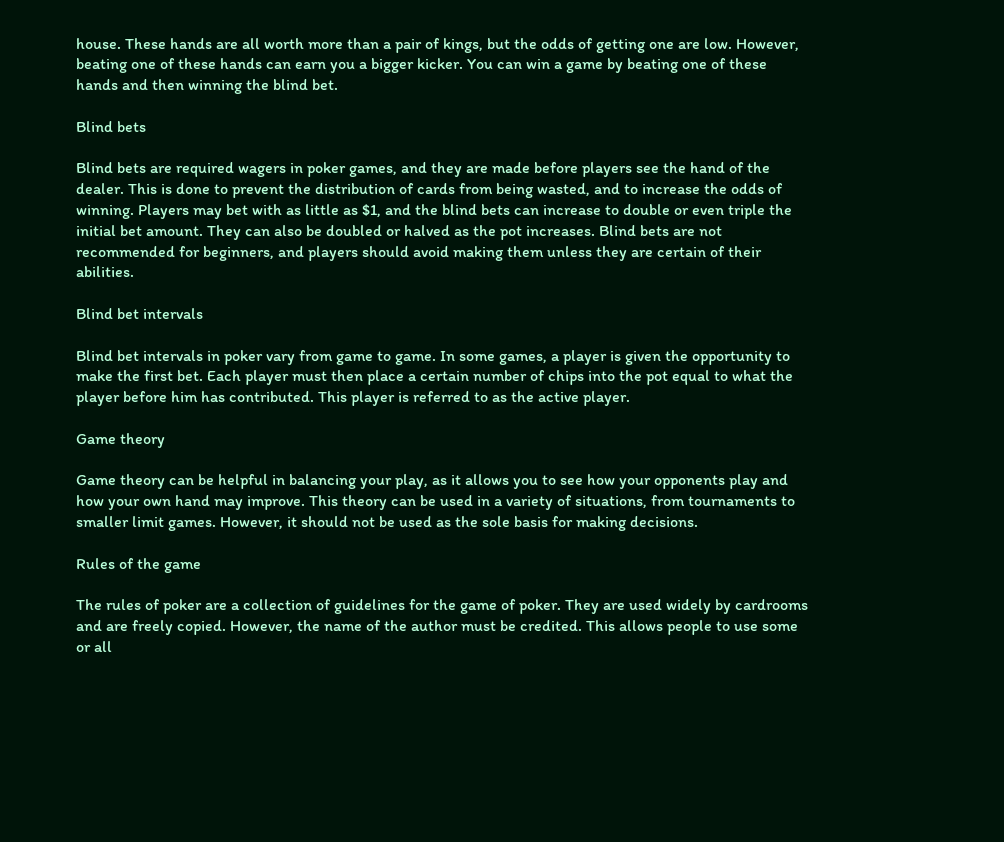house. These hands are all worth more than a pair of kings, but the odds of getting one are low. However, beating one of these hands can earn you a bigger kicker. You can win a game by beating one of these hands and then winning the blind bet.

Blind bets

Blind bets are required wagers in poker games, and they are made before players see the hand of the dealer. This is done to prevent the distribution of cards from being wasted, and to increase the odds of winning. Players may bet with as little as $1, and the blind bets can increase to double or even triple the initial bet amount. They can also be doubled or halved as the pot increases. Blind bets are not recommended for beginners, and players should avoid making them unless they are certain of their abilities.

Blind bet intervals

Blind bet intervals in poker vary from game to game. In some games, a player is given the opportunity to make the first bet. Each player must then place a certain number of chips into the pot equal to what the player before him has contributed. This player is referred to as the active player.

Game theory

Game theory can be helpful in balancing your play, as it allows you to see how your opponents play and how your own hand may improve. This theory can be used in a variety of situations, from tournaments to smaller limit games. However, it should not be used as the sole basis for making decisions.

Rules of the game

The rules of poker are a collection of guidelines for the game of poker. They are used widely by cardrooms and are freely copied. However, the name of the author must be credited. This allows people to use some or all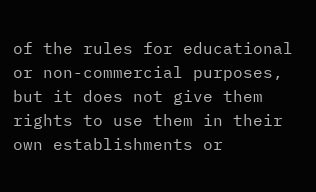of the rules for educational or non-commercial purposes, but it does not give them rights to use them in their own establishments or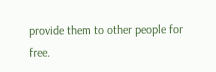provide them to other people for free.